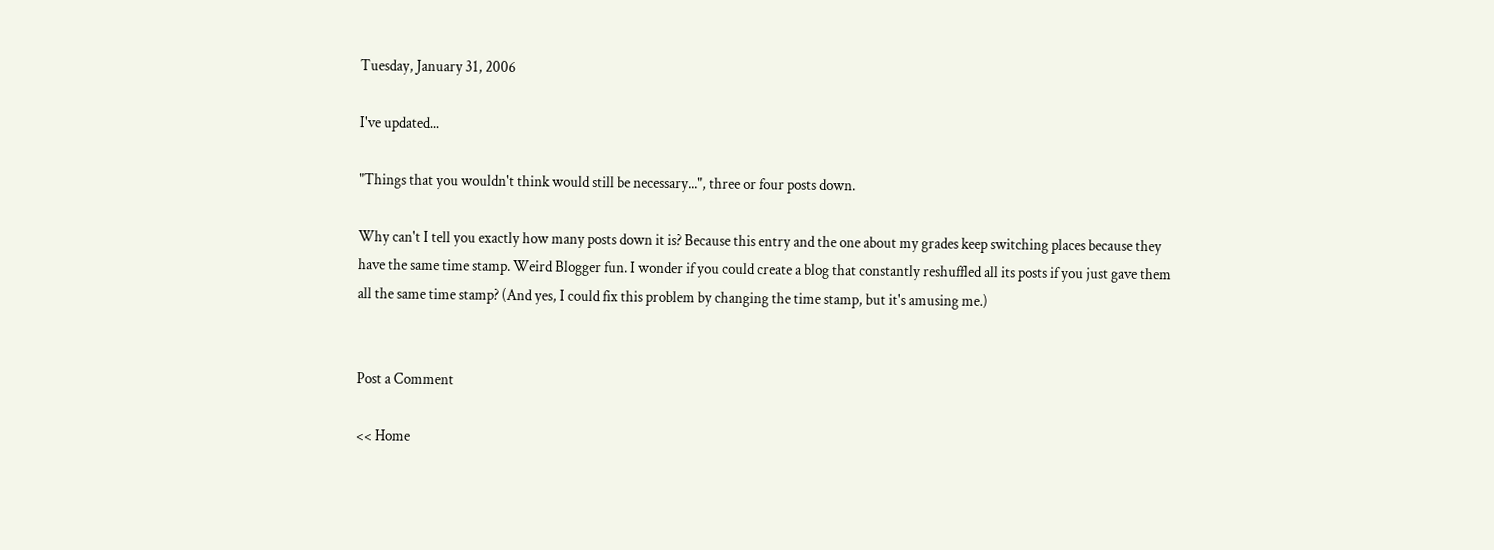Tuesday, January 31, 2006

I've updated...

"Things that you wouldn't think would still be necessary...", three or four posts down.

Why can't I tell you exactly how many posts down it is? Because this entry and the one about my grades keep switching places because they have the same time stamp. Weird Blogger fun. I wonder if you could create a blog that constantly reshuffled all its posts if you just gave them all the same time stamp? (And yes, I could fix this problem by changing the time stamp, but it's amusing me.)


Post a Comment

<< Home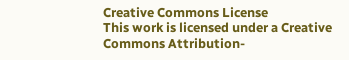Creative Commons License
This work is licensed under a Creative Commons Attribution-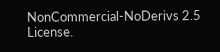NonCommercial-NoDerivs 2.5 License.